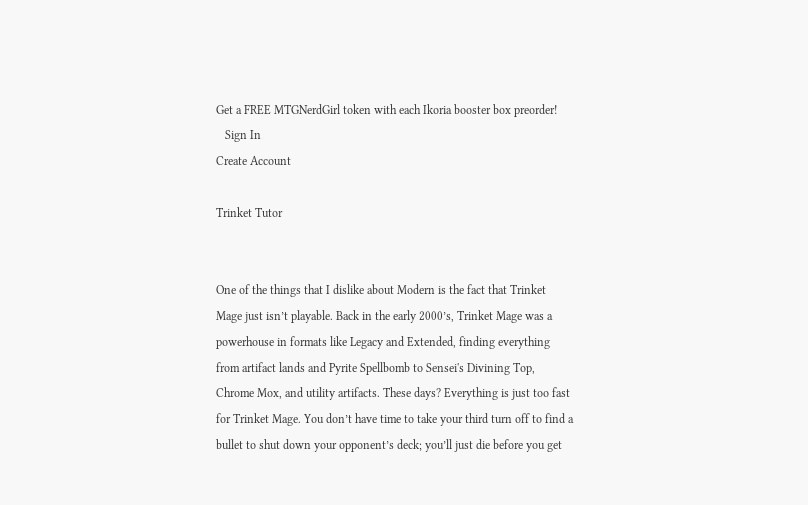Get a FREE MTGNerdGirl token with each Ikoria booster box preorder!
   Sign In
Create Account

Trinket Tutor


One of the things that I dislike about Modern is the fact that Trinket Mage just isn’t playable. Back in the early 2000’s, Trinket Mage was a powerhouse in formats like Legacy and Extended, finding everything from artifact lands and Pyrite Spellbomb to Sensei's Divining Top, Chrome Mox, and utility artifacts. These days? Everything is just too fast for Trinket Mage. You don’t have time to take your third turn off to find a bullet to shut down your opponent’s deck; you’ll just die before you get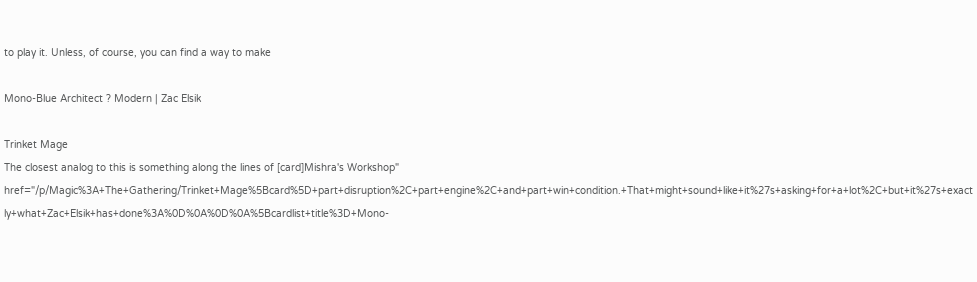to play it. Unless, of course, you can find a way to make

Mono-Blue Architect ? Modern | Zac Elsik

Trinket Mage
The closest analog to this is something along the lines of [card]Mishra's Workshop" href="/p/Magic%3A+The+Gathering/Trinket+Mage%5Bcard%5D+part+disruption%2C+part+engine%2C+and+part+win+condition.+That+might+sound+like+it%27s+asking+for+a+lot%2C+but+it%27s+exactly+what+Zac+Elsik+has+done%3A%0D%0A%0D%0A%5Bcardlist+title%3D+Mono-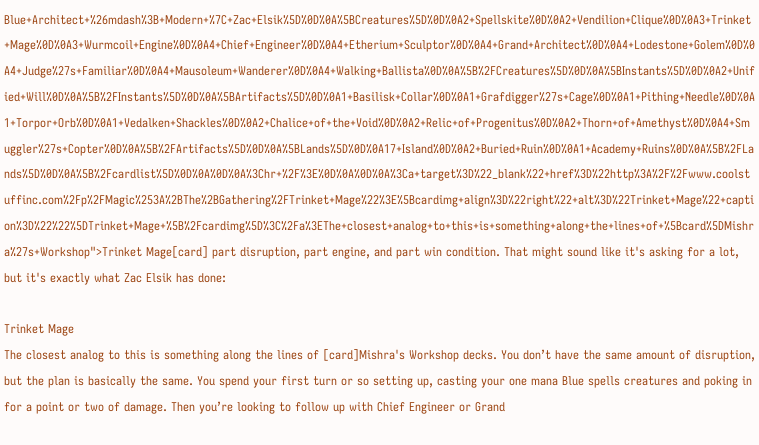Blue+Architect+%26mdash%3B+Modern+%7C+Zac+Elsik%5D%0D%0A%5BCreatures%5D%0D%0A2+Spellskite%0D%0A2+Vendilion+Clique%0D%0A3+Trinket+Mage%0D%0A3+Wurmcoil+Engine%0D%0A4+Chief+Engineer%0D%0A4+Etherium+Sculptor%0D%0A4+Grand+Architect%0D%0A4+Lodestone+Golem%0D%0A4+Judge%27s+Familiar%0D%0A4+Mausoleum+Wanderer%0D%0A4+Walking+Ballista%0D%0A%5B%2FCreatures%5D%0D%0A%5BInstants%5D%0D%0A2+Unified+Will%0D%0A%5B%2FInstants%5D%0D%0A%5BArtifacts%5D%0D%0A1+Basilisk+Collar%0D%0A1+Grafdigger%27s+Cage%0D%0A1+Pithing+Needle%0D%0A1+Torpor+Orb%0D%0A1+Vedalken+Shackles%0D%0A2+Chalice+of+the+Void%0D%0A2+Relic+of+Progenitus%0D%0A2+Thorn+of+Amethyst%0D%0A4+Smuggler%27s+Copter%0D%0A%5B%2FArtifacts%5D%0D%0A%5BLands%5D%0D%0A17+Island%0D%0A2+Buried+Ruin%0D%0A1+Academy+Ruins%0D%0A%5B%2FLands%5D%0D%0A%5B%2Fcardlist%5D%0D%0A%0D%0A%3Chr+%2F%3E%0D%0A%0D%0A%3Ca+target%3D%22_blank%22+href%3D%22http%3A%2F%2Fwww.coolstuffinc.com%2Fp%2FMagic%253A%2BThe%2BGathering%2FTrinket+Mage%22%3E%5Bcardimg+align%3D%22right%22+alt%3D%22Trinket+Mage%22+caption%3D%22%22%5DTrinket+Mage+%5B%2Fcardimg%5D%3C%2Fa%3EThe+closest+analog+to+this+is+something+along+the+lines+of+%5Bcard%5DMishra%27s+Workshop">Trinket Mage[card] part disruption, part engine, and part win condition. That might sound like it's asking for a lot, but it's exactly what Zac Elsik has done:

Trinket Mage
The closest analog to this is something along the lines of [card]Mishra's Workshop decks. You don’t have the same amount of disruption, but the plan is basically the same. You spend your first turn or so setting up, casting your one mana Blue spells creatures and poking in for a point or two of damage. Then you’re looking to follow up with Chief Engineer or Grand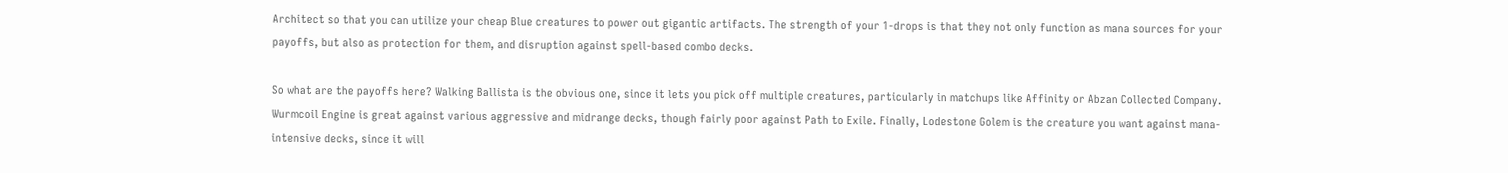Architect so that you can utilize your cheap Blue creatures to power out gigantic artifacts. The strength of your 1-drops is that they not only function as mana sources for your payoffs, but also as protection for them, and disruption against spell-based combo decks.

So what are the payoffs here? Walking Ballista is the obvious one, since it lets you pick off multiple creatures, particularly in matchups like Affinity or Abzan Collected Company. Wurmcoil Engine is great against various aggressive and midrange decks, though fairly poor against Path to Exile. Finally, Lodestone Golem is the creature you want against mana-intensive decks, since it will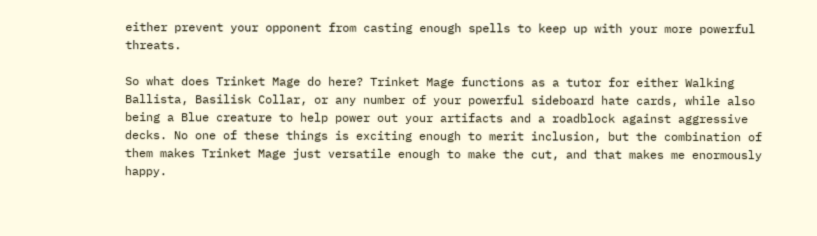either prevent your opponent from casting enough spells to keep up with your more powerful threats.

So what does Trinket Mage do here? Trinket Mage functions as a tutor for either Walking Ballista, Basilisk Collar, or any number of your powerful sideboard hate cards, while also being a Blue creature to help power out your artifacts and a roadblock against aggressive decks. No one of these things is exciting enough to merit inclusion, but the combination of them makes Trinket Mage just versatile enough to make the cut, and that makes me enormously happy.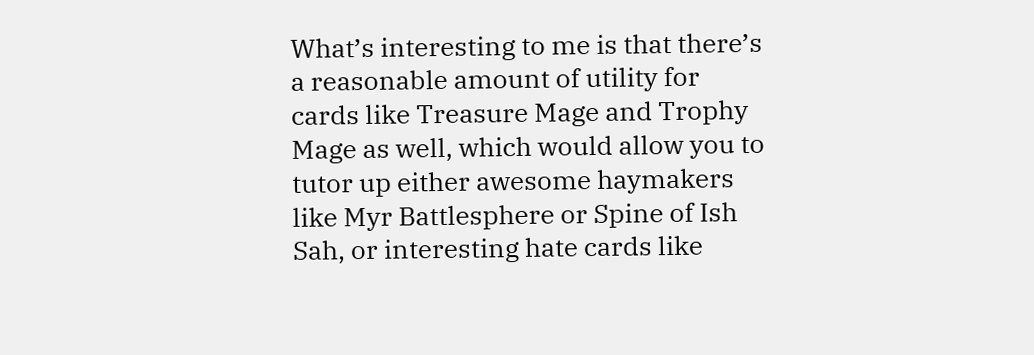What’s interesting to me is that there’s a reasonable amount of utility for cards like Treasure Mage and Trophy Mage as well, which would allow you to tutor up either awesome haymakers like Myr Battlesphere or Spine of Ish Sah, or interesting hate cards like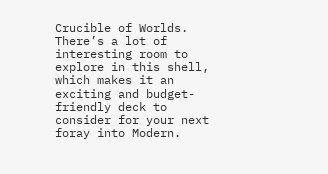Crucible of Worlds. There’s a lot of interesting room to explore in this shell, which makes it an exciting and budget-friendly deck to consider for your next foray into Modern.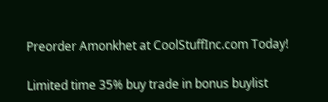Preorder Amonkhet at CoolStuffInc.com Today!

Limited time 35% buy trade in bonus buylist